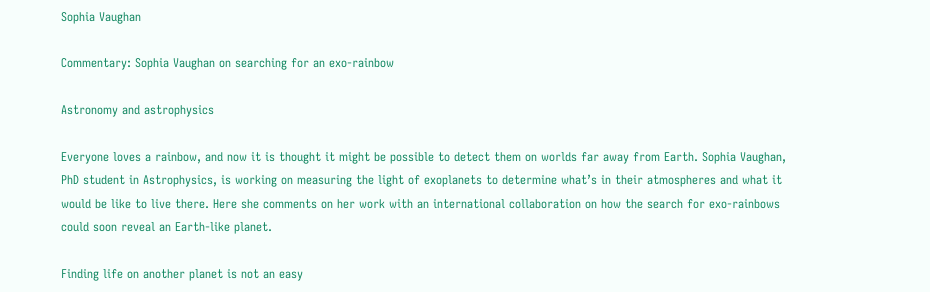Sophia Vaughan

Commentary: Sophia Vaughan on searching for an exo-rainbow

Astronomy and astrophysics

Everyone loves a rainbow, and now it is thought it might be possible to detect them on worlds far away from Earth. Sophia Vaughan, PhD student in Astrophysics, is working on measuring the light of exoplanets to determine what’s in their atmospheres and what it would be like to live there. Here she comments on her work with an international collaboration on how the search for exo-rainbows could soon reveal an Earth-like planet.

Finding life on another planet is not an easy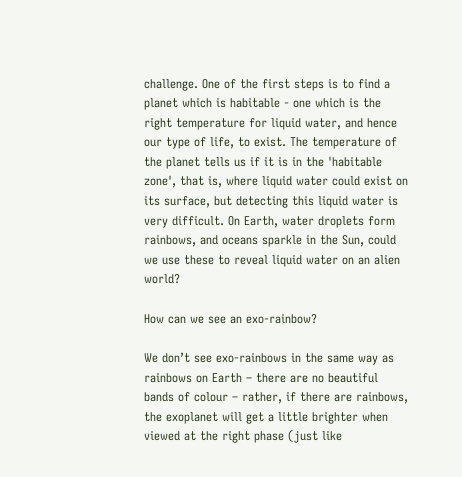challenge. One of the first steps is to find a planet which is habitable - one which is the right temperature for liquid water, and hence our type of life, to exist. The temperature of the planet tells us if it is in the 'habitable zone', that is, where liquid water could exist on its surface, but detecting this liquid water is very difficult. On Earth, water droplets form rainbows, and oceans sparkle in the Sun, could we use these to reveal liquid water on an alien world?

How can we see an exo-rainbow?

We don’t see exo-rainbows in the same way as rainbows on Earth – there are no beautiful bands of colour – rather, if there are rainbows, the exoplanet will get a little brighter when viewed at the right phase (just like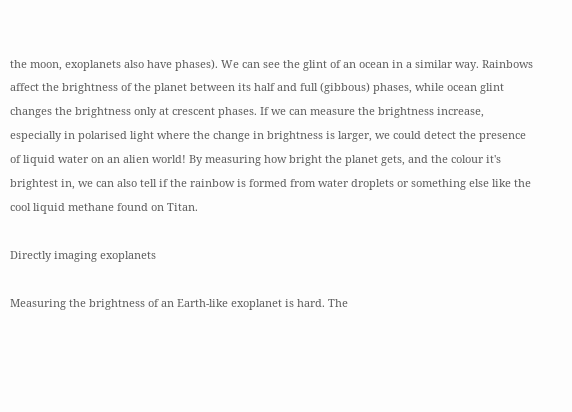the moon, exoplanets also have phases). We can see the glint of an ocean in a similar way. Rainbows affect the brightness of the planet between its half and full (gibbous) phases, while ocean glint changes the brightness only at crescent phases. If we can measure the brightness increase, especially in polarised light where the change in brightness is larger, we could detect the presence of liquid water on an alien world! By measuring how bright the planet gets, and the colour it's brightest in, we can also tell if the rainbow is formed from water droplets or something else like the cool liquid methane found on Titan.

Directly imaging exoplanets

Measuring the brightness of an Earth-like exoplanet is hard. The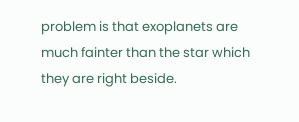problem is that exoplanets are much fainter than the star which they are right beside.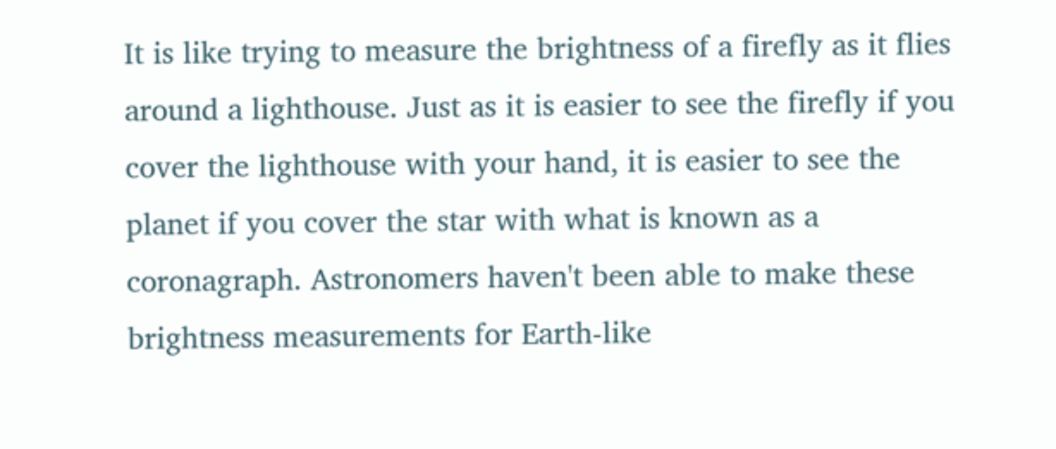It is like trying to measure the brightness of a firefly as it flies around a lighthouse. Just as it is easier to see the firefly if you cover the lighthouse with your hand, it is easier to see the planet if you cover the star with what is known as a coronagraph. Astronomers haven't been able to make these brightness measurements for Earth-like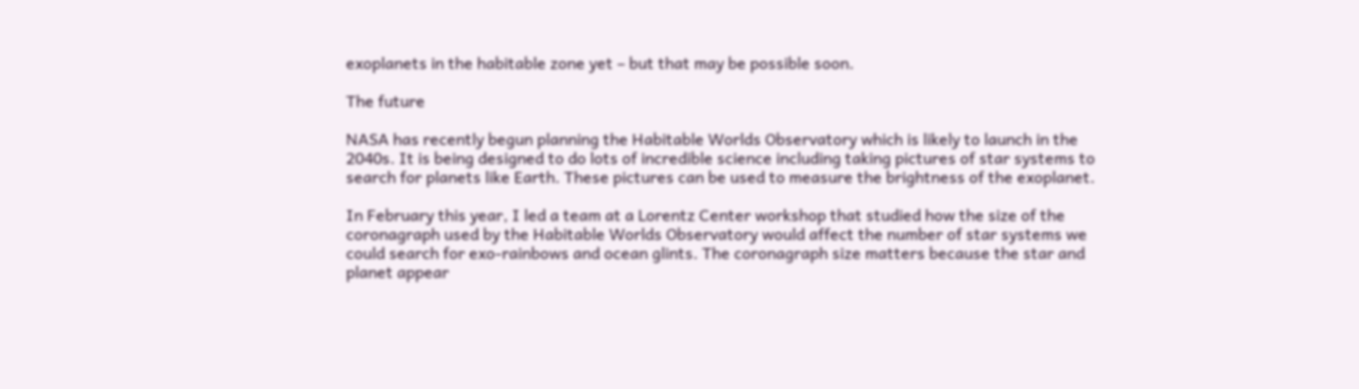exoplanets in the habitable zone yet – but that may be possible soon.

The future

NASA has recently begun planning the Habitable Worlds Observatory which is likely to launch in the 2040s. It is being designed to do lots of incredible science including taking pictures of star systems to search for planets like Earth. These pictures can be used to measure the brightness of the exoplanet.

In February this year, I led a team at a Lorentz Center workshop that studied how the size of the coronagraph used by the Habitable Worlds Observatory would affect the number of star systems we could search for exo-rainbows and ocean glints. The coronagraph size matters because the star and planet appear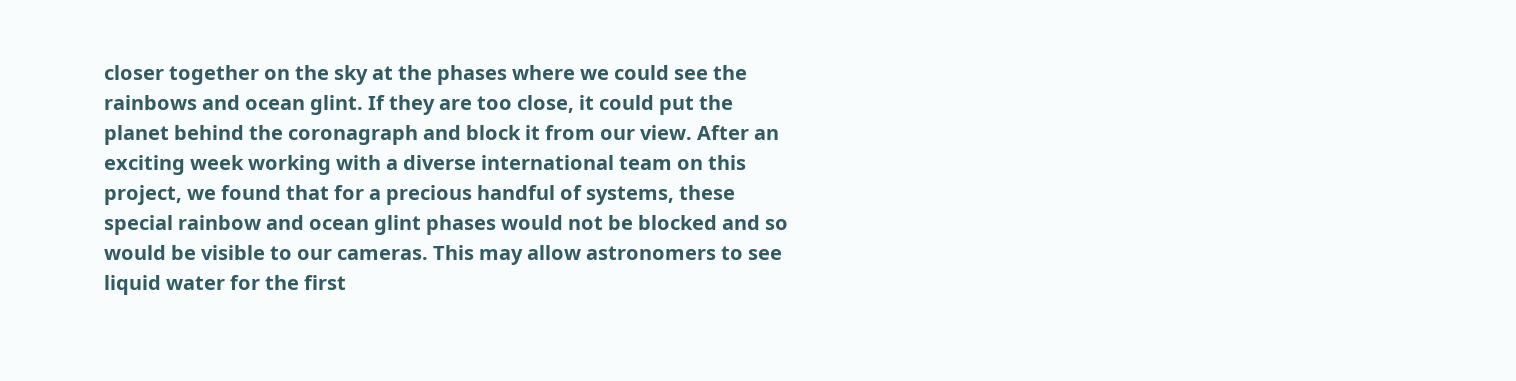closer together on the sky at the phases where we could see the rainbows and ocean glint. If they are too close, it could put the planet behind the coronagraph and block it from our view. After an exciting week working with a diverse international team on this project, we found that for a precious handful of systems, these special rainbow and ocean glint phases would not be blocked and so would be visible to our cameras. This may allow astronomers to see liquid water for the first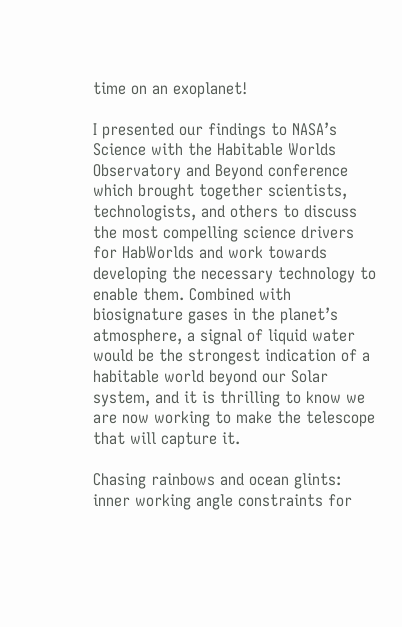time on an exoplanet!

I presented our findings to NASA’s Science with the Habitable Worlds Observatory and Beyond conference which brought together scientists, technologists, and others to discuss the most compelling science drivers for HabWorlds and work towards developing the necessary technology to enable them. Combined with biosignature gases in the planet’s atmosphere, a signal of liquid water would be the strongest indication of a habitable world beyond our Solar system, and it is thrilling to know we are now working to make the telescope that will capture it.

Chasing rainbows and ocean glints: inner working angle constraints for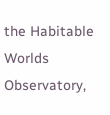the Habitable Worlds Observatory,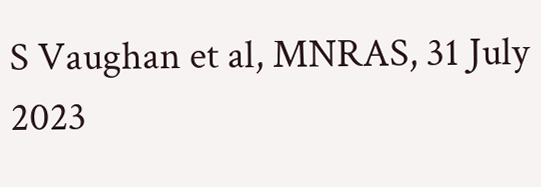S Vaughan et al, MNRAS, 31 July 2023